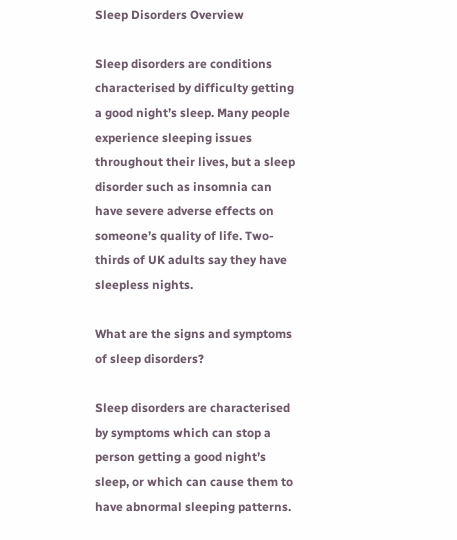Sleep Disorders Overview

Sleep disorders are conditions characterised by difficulty getting a good night’s sleep. Many people experience sleeping issues throughout their lives, but a sleep disorder such as insomnia can have severe adverse effects on someone’s quality of life. Two-thirds of UK adults say they have sleepless nights.

What are the signs and symptoms of sleep disorders?

Sleep disorders are characterised by symptoms which can stop a person getting a good night’s sleep, or which can cause them to have abnormal sleeping patterns.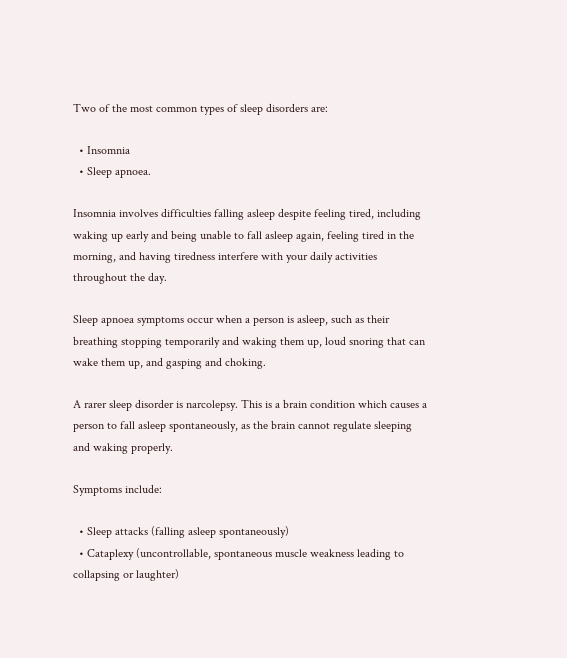Two of the most common types of sleep disorders are:

  • Insomnia
  • Sleep apnoea.

Insomnia involves difficulties falling asleep despite feeling tired, including waking up early and being unable to fall asleep again, feeling tired in the morning, and having tiredness interfere with your daily activities throughout the day.

Sleep apnoea symptoms occur when a person is asleep, such as their breathing stopping temporarily and waking them up, loud snoring that can wake them up, and gasping and choking.

A rarer sleep disorder is narcolepsy. This is a brain condition which causes a person to fall asleep spontaneously, as the brain cannot regulate sleeping and waking properly.

Symptoms include:

  • Sleep attacks (falling asleep spontaneously)
  • Cataplexy (uncontrollable, spontaneous muscle weakness leading to collapsing or laughter)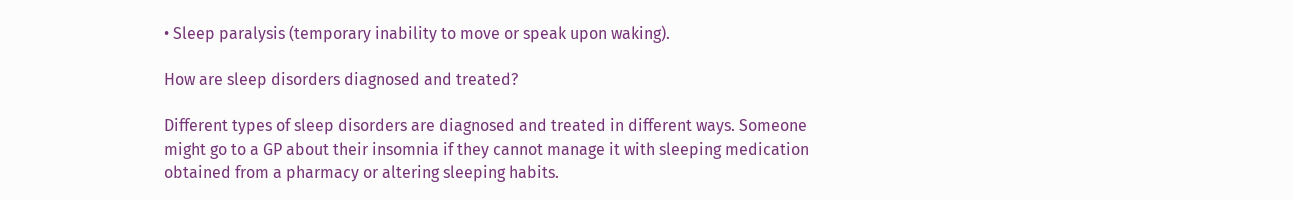• Sleep paralysis (temporary inability to move or speak upon waking).

How are sleep disorders diagnosed and treated?

Different types of sleep disorders are diagnosed and treated in different ways. Someone might go to a GP about their insomnia if they cannot manage it with sleeping medication obtained from a pharmacy or altering sleeping habits.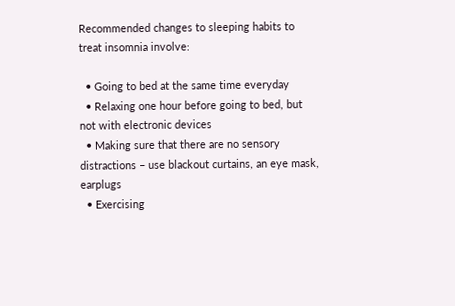Recommended changes to sleeping habits to treat insomnia involve:

  • Going to bed at the same time everyday
  • Relaxing one hour before going to bed, but not with electronic devices
  • Making sure that there are no sensory distractions – use blackout curtains, an eye mask, earplugs
  • Exercising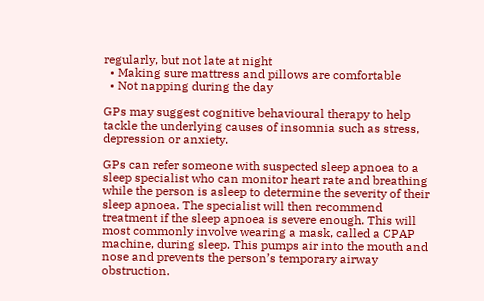regularly, but not late at night
  • Making sure mattress and pillows are comfortable
  • Not napping during the day

GPs may suggest cognitive behavioural therapy to help tackle the underlying causes of insomnia such as stress, depression or anxiety.

GPs can refer someone with suspected sleep apnoea to a sleep specialist who can monitor heart rate and breathing while the person is asleep to determine the severity of their sleep apnoea. The specialist will then recommend treatment if the sleep apnoea is severe enough. This will most commonly involve wearing a mask, called a CPAP machine, during sleep. This pumps air into the mouth and nose and prevents the person’s temporary airway obstruction.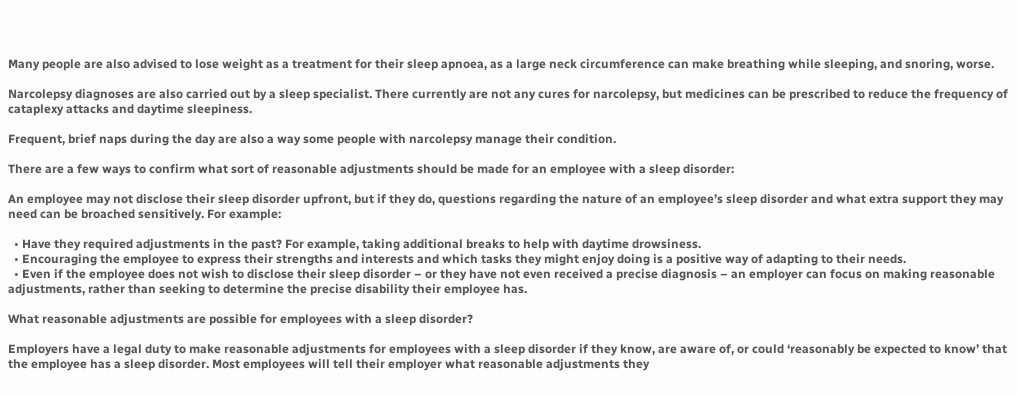Many people are also advised to lose weight as a treatment for their sleep apnoea, as a large neck circumference can make breathing while sleeping, and snoring, worse.

Narcolepsy diagnoses are also carried out by a sleep specialist. There currently are not any cures for narcolepsy, but medicines can be prescribed to reduce the frequency of cataplexy attacks and daytime sleepiness.

Frequent, brief naps during the day are also a way some people with narcolepsy manage their condition.

There are a few ways to confirm what sort of reasonable adjustments should be made for an employee with a sleep disorder:

An employee may not disclose their sleep disorder upfront, but if they do, questions regarding the nature of an employee’s sleep disorder and what extra support they may need can be broached sensitively. For example:

  • Have they required adjustments in the past? For example, taking additional breaks to help with daytime drowsiness.
  • Encouraging the employee to express their strengths and interests and which tasks they might enjoy doing is a positive way of adapting to their needs.
  • Even if the employee does not wish to disclose their sleep disorder – or they have not even received a precise diagnosis – an employer can focus on making reasonable adjustments, rather than seeking to determine the precise disability their employee has.

What reasonable adjustments are possible for employees with a sleep disorder?

Employers have a legal duty to make reasonable adjustments for employees with a sleep disorder if they know, are aware of, or could ‘reasonably be expected to know’ that the employee has a sleep disorder. Most employees will tell their employer what reasonable adjustments they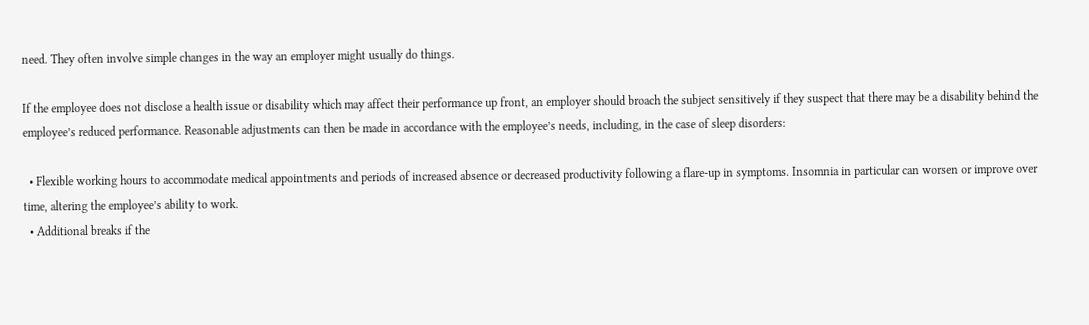need. They often involve simple changes in the way an employer might usually do things.

If the employee does not disclose a health issue or disability which may affect their performance up front, an employer should broach the subject sensitively if they suspect that there may be a disability behind the employee’s reduced performance. Reasonable adjustments can then be made in accordance with the employee’s needs, including, in the case of sleep disorders:

  • Flexible working hours to accommodate medical appointments and periods of increased absence or decreased productivity following a flare-up in symptoms. Insomnia in particular can worsen or improve over time, altering the employee’s ability to work.
  • Additional breaks if the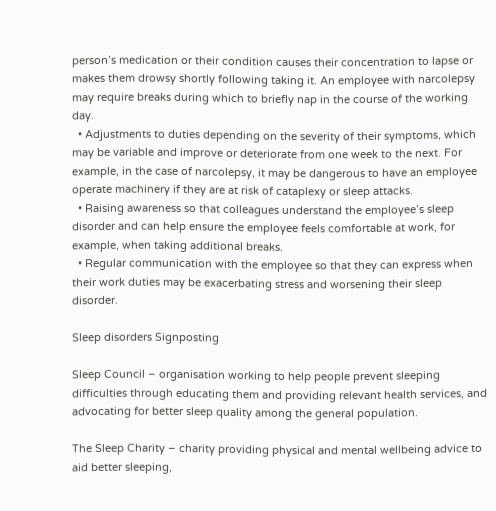person’s medication or their condition causes their concentration to lapse or makes them drowsy shortly following taking it. An employee with narcolepsy may require breaks during which to briefly nap in the course of the working day.
  • Adjustments to duties depending on the severity of their symptoms, which may be variable and improve or deteriorate from one week to the next. For example, in the case of narcolepsy, it may be dangerous to have an employee operate machinery if they are at risk of cataplexy or sleep attacks.
  • Raising awareness so that colleagues understand the employee’s sleep disorder and can help ensure the employee feels comfortable at work, for example, when taking additional breaks.
  • Regular communication with the employee so that they can express when their work duties may be exacerbating stress and worsening their sleep disorder.

Sleep disorders Signposting

Sleep Council – organisation working to help people prevent sleeping difficulties through educating them and providing relevant health services, and advocating for better sleep quality among the general population.

The Sleep Charity – charity providing physical and mental wellbeing advice to aid better sleeping,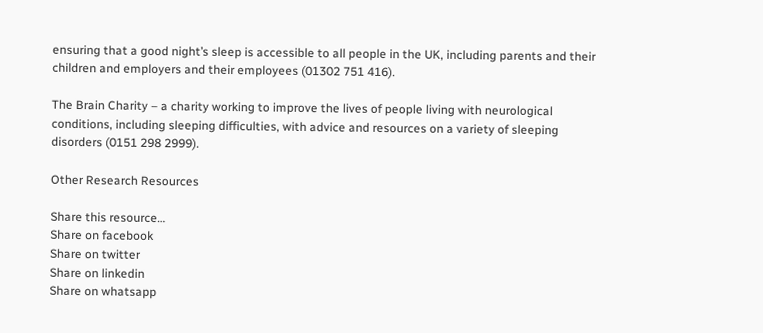ensuring that a good night’s sleep is accessible to all people in the UK, including parents and their children and employers and their employees (01302 751 416).

The Brain Charity – a charity working to improve the lives of people living with neurological conditions, including sleeping difficulties, with advice and resources on a variety of sleeping disorders (0151 298 2999).

Other Research Resources

Share this resource…
Share on facebook
Share on twitter
Share on linkedin
Share on whatsapp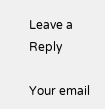Leave a Reply

Your email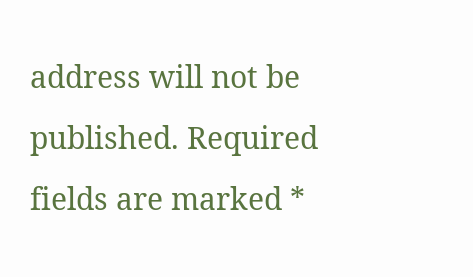address will not be published. Required fields are marked *